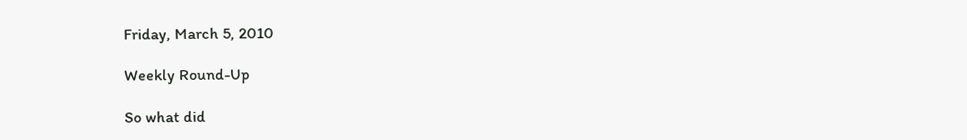Friday, March 5, 2010

Weekly Round-Up

So what did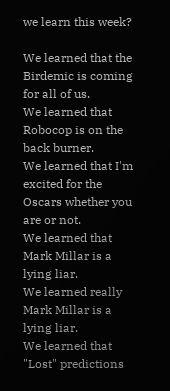we learn this week?

We learned that the Birdemic is coming for all of us.
We learned that Robocop is on the back burner.
We learned that I'm excited for the Oscars whether you are or not.
We learned that Mark Millar is a lying liar.
We learned really Mark Millar is a lying liar.
We learned that "Lost" predictions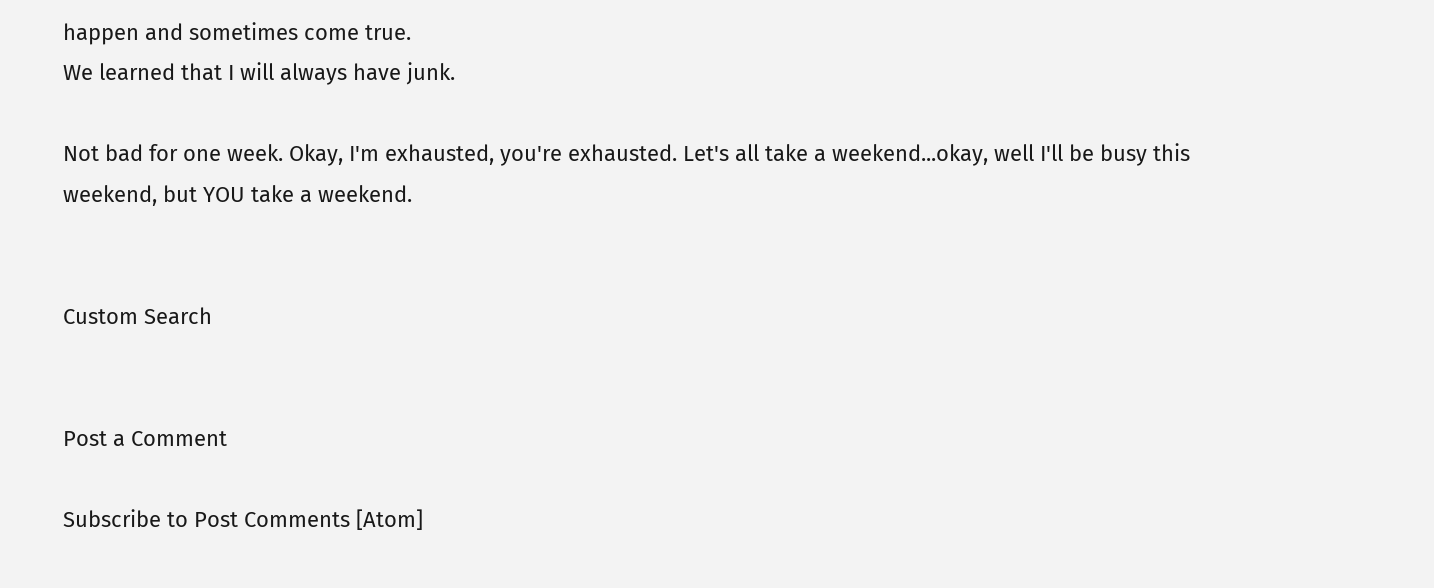happen and sometimes come true.
We learned that I will always have junk.

Not bad for one week. Okay, I'm exhausted, you're exhausted. Let's all take a weekend...okay, well I'll be busy this weekend, but YOU take a weekend.


Custom Search


Post a Comment

Subscribe to Post Comments [Atom]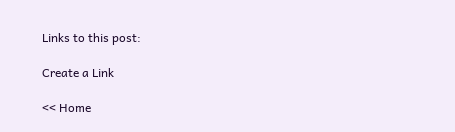Links to this post:

Create a Link

<< Home